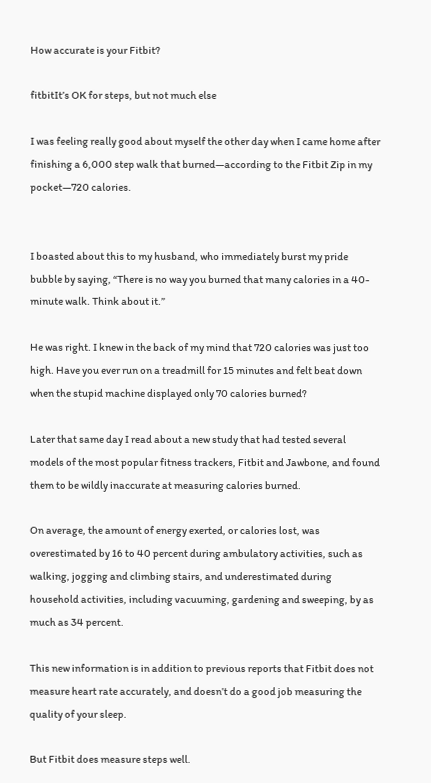How accurate is your Fitbit?

fitbitIt’s OK for steps, but not much else

I was feeling really good about myself the other day when I came home after finishing a 6,000 step walk that burned—according to the Fitbit Zip in my pocket—720 calories.


I boasted about this to my husband, who immediately burst my pride bubble by saying, “There is no way you burned that many calories in a 40-minute walk. Think about it.”

He was right. I knew in the back of my mind that 720 calories was just too high. Have you ever run on a treadmill for 15 minutes and felt beat down when the stupid machine displayed only 70 calories burned?

Later that same day I read about a new study that had tested several models of the most popular fitness trackers, Fitbit and Jawbone, and found them to be wildly inaccurate at measuring calories burned.

On average, the amount of energy exerted, or calories lost, was overestimated by 16 to 40 percent during ambulatory activities, such as walking, jogging and climbing stairs, and underestimated during household activities, including vacuuming, gardening and sweeping, by as much as 34 percent.

This new information is in addition to previous reports that Fitbit does not measure heart rate accurately, and doesn’t do a good job measuring the quality of your sleep.

But Fitbit does measure steps well.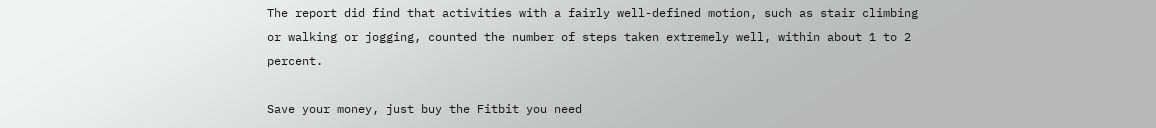The report did find that activities with a fairly well-defined motion, such as stair climbing or walking or jogging, counted the number of steps taken extremely well, within about 1 to 2 percent.

Save your money, just buy the Fitbit you need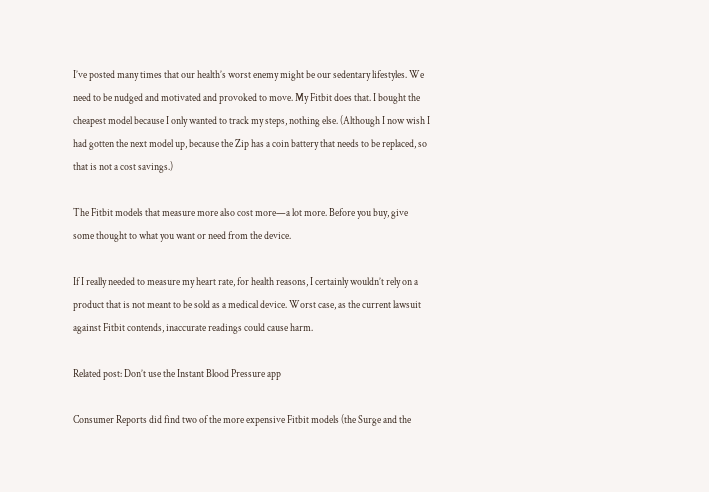I’ve posted many times that our health’s worst enemy might be our sedentary lifestyles. We need to be nudged and motivated and provoked to move. My Fitbit does that. I bought the cheapest model because I only wanted to track my steps, nothing else. (Although I now wish I had gotten the next model up, because the Zip has a coin battery that needs to be replaced, so that is not a cost savings.)

The Fitbit models that measure more also cost more—a lot more. Before you buy, give some thought to what you want or need from the device.

If I really needed to measure my heart rate, for health reasons, I certainly wouldn’t rely on a product that is not meant to be sold as a medical device. Worst case, as the current lawsuit against Fitbit contends, inaccurate readings could cause harm.

Related post: Don’t use the Instant Blood Pressure app

Consumer Reports did find two of the more expensive Fitbit models (the Surge and the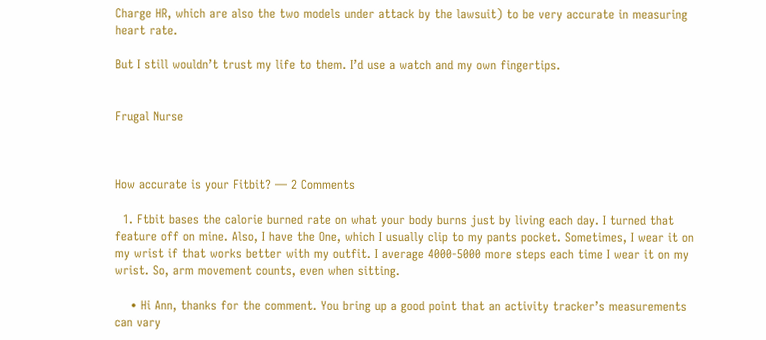Charge HR, which are also the two models under attack by the lawsuit) to be very accurate in measuring heart rate.

But I still wouldn’t trust my life to them. I’d use a watch and my own fingertips.


Frugal Nurse



How accurate is your Fitbit? — 2 Comments

  1. Ftbit bases the calorie burned rate on what your body burns just by living each day. I turned that feature off on mine. Also, I have the One, which I usually clip to my pants pocket. Sometimes, I wear it on my wrist if that works better with my outfit. I average 4000-5000 more steps each time I wear it on my wrist. So, arm movement counts, even when sitting.

    • Hi Ann, thanks for the comment. You bring up a good point that an activity tracker’s measurements can vary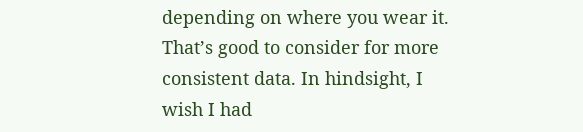depending on where you wear it. That’s good to consider for more consistent data. In hindsight, I wish I had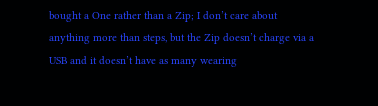bought a One rather than a Zip; I don’t care about anything more than steps, but the Zip doesn’t charge via a USB and it doesn’t have as many wearing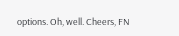options. Oh, well. Cheers, FN